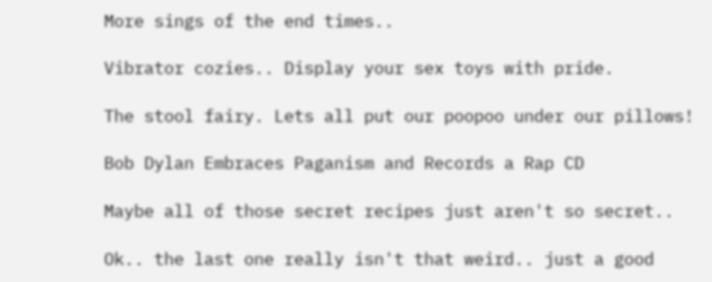More sings of the end times..

Vibrator cozies.. Display your sex toys with pride.

The stool fairy. Lets all put our poopoo under our pillows!

Bob Dylan Embraces Paganism and Records a Rap CD

Maybe all of those secret recipes just aren't so secret..

Ok.. the last one really isn't that weird.. just a good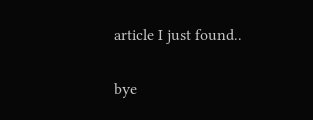article I just found..

bye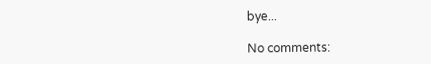bye...

No comments: